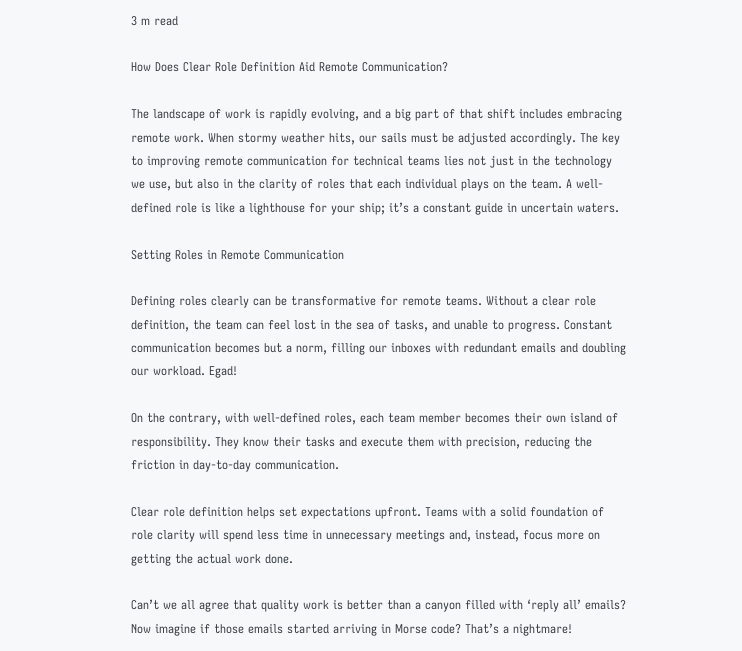3 m read

How Does Clear Role Definition Aid Remote Communication?

The landscape of work is rapidly evolving, and a big part of that shift includes embracing remote work. When stormy weather hits, our sails must be adjusted accordingly. The key to improving remote communication for technical teams lies not just in the technology we use, but also in the clarity of roles that each individual plays on the team. A well-defined role is like a lighthouse for your ship; it’s a constant guide in uncertain waters.

Setting Roles in Remote Communication

Defining roles clearly can be transformative for remote teams. Without a clear role definition, the team can feel lost in the sea of tasks, and unable to progress. Constant communication becomes but a norm, filling our inboxes with redundant emails and doubling our workload. Egad!

On the contrary, with well-defined roles, each team member becomes their own island of responsibility. They know their tasks and execute them with precision, reducing the friction in day-to-day communication.

Clear role definition helps set expectations upfront. Teams with a solid foundation of role clarity will spend less time in unnecessary meetings and, instead, focus more on getting the actual work done.

Can’t we all agree that quality work is better than a canyon filled with ‘reply all’ emails? Now imagine if those emails started arriving in Morse code? That’s a nightmare!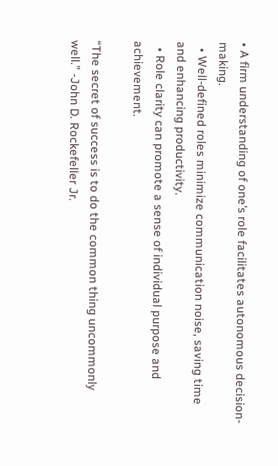• A firm understanding of one’s role facilitates autonomous decision-making.
  • Well-defined roles minimize communication noise, saving time and enhancing productivity.
  • Role clarity can promote a sense of individual purpose and achievement.

“The secret of success is to do the common thing uncommonly well.” -John D. Rockefeller Jr.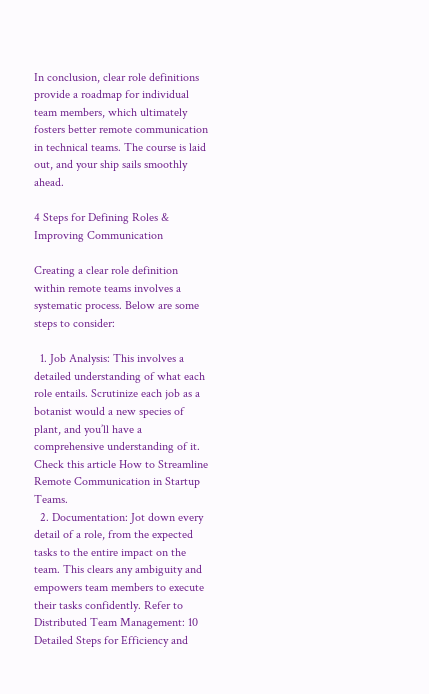In conclusion, clear role definitions provide a roadmap for individual team members, which ultimately fosters better remote communication in technical teams. The course is laid out, and your ship sails smoothly ahead.

4 Steps for Defining Roles & Improving Communication

Creating a clear role definition within remote teams involves a systematic process. Below are some steps to consider:

  1. Job Analysis: This involves a detailed understanding of what each role entails. Scrutinize each job as a botanist would a new species of plant, and you’ll have a comprehensive understanding of it. Check this article How to Streamline Remote Communication in Startup Teams.
  2. Documentation: Jot down every detail of a role, from the expected tasks to the entire impact on the team. This clears any ambiguity and empowers team members to execute their tasks confidently. Refer to Distributed Team Management: 10 Detailed Steps for Efficiency and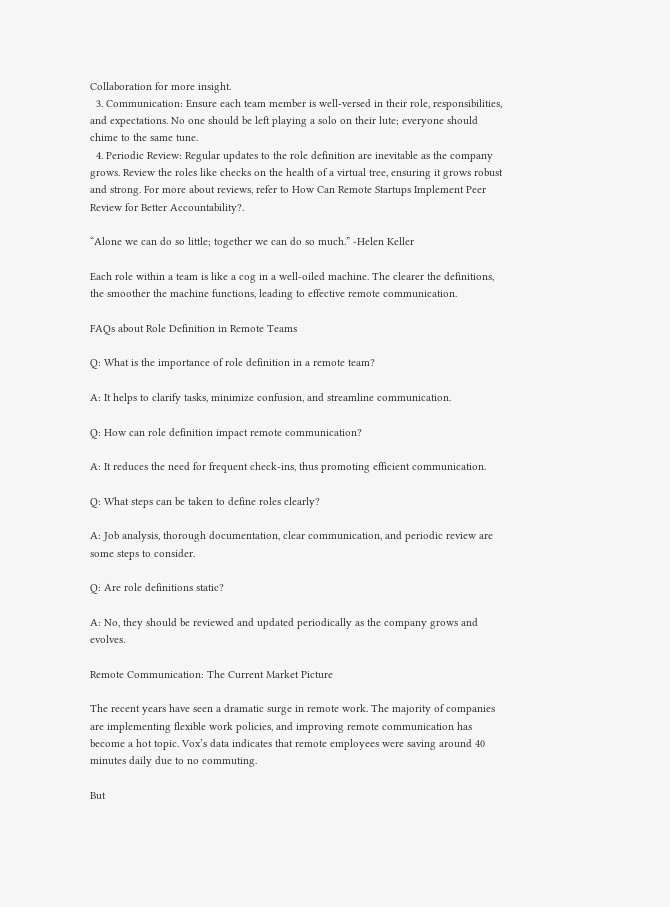Collaboration for more insight.
  3. Communication: Ensure each team member is well-versed in their role, responsibilities, and expectations. No one should be left playing a solo on their lute; everyone should chime to the same tune.
  4. Periodic Review: Regular updates to the role definition are inevitable as the company grows. Review the roles like checks on the health of a virtual tree, ensuring it grows robust and strong. For more about reviews, refer to How Can Remote Startups Implement Peer Review for Better Accountability?.

“Alone we can do so little; together we can do so much.” -Helen Keller

Each role within a team is like a cog in a well-oiled machine. The clearer the definitions, the smoother the machine functions, leading to effective remote communication.

FAQs about Role Definition in Remote Teams

Q: What is the importance of role definition in a remote team?

A: It helps to clarify tasks, minimize confusion, and streamline communication.

Q: How can role definition impact remote communication?

A: It reduces the need for frequent check-ins, thus promoting efficient communication.

Q: What steps can be taken to define roles clearly?

A: Job analysis, thorough documentation, clear communication, and periodic review are some steps to consider.

Q: Are role definitions static?

A: No, they should be reviewed and updated periodically as the company grows and evolves.

Remote Communication: The Current Market Picture

The recent years have seen a dramatic surge in remote work. The majority of companies are implementing flexible work policies, and improving remote communication has become a hot topic. Vox’s data indicates that remote employees were saving around 40 minutes daily due to no commuting.

But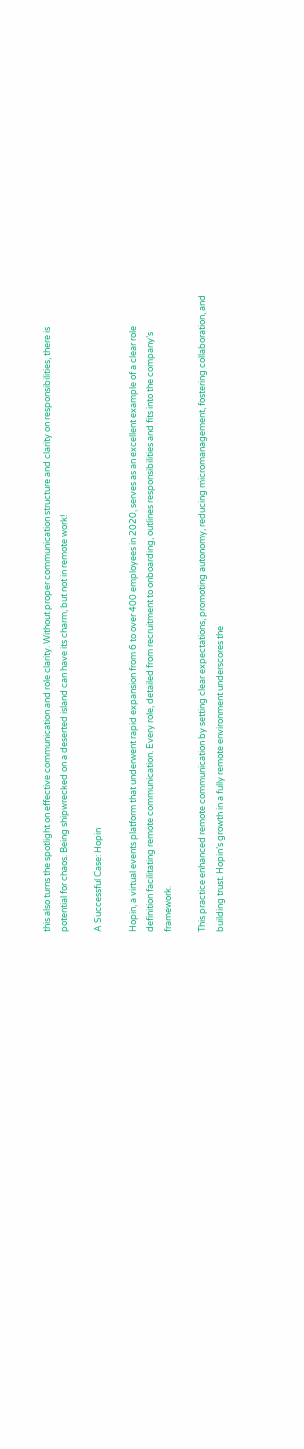this also turns the spotlight on effective communication and role clarity. Without proper communication structure and clarity on responsibilities, there is potential for chaos. Being shipwrecked on a deserted island can have its charm, but not in remote work!

A Successful Case: Hopin

Hopin, a virtual events platform that underwent rapid expansion from 6 to over 400 employees in 2020, serves as an excellent example of a clear role definition facilitating remote communication. Every role, detailed from recruitment to onboarding, outlines responsibilities and fits into the company’s framework.

This practice enhanced remote communication by setting clear expectations, promoting autonomy, reducing micromanagement, fostering collaboration, and building trust. Hopin’s growth in a fully remote environment underscores the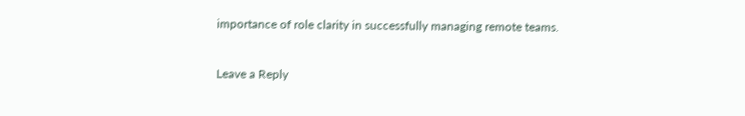importance of role clarity in successfully managing remote teams.


Leave a Reply